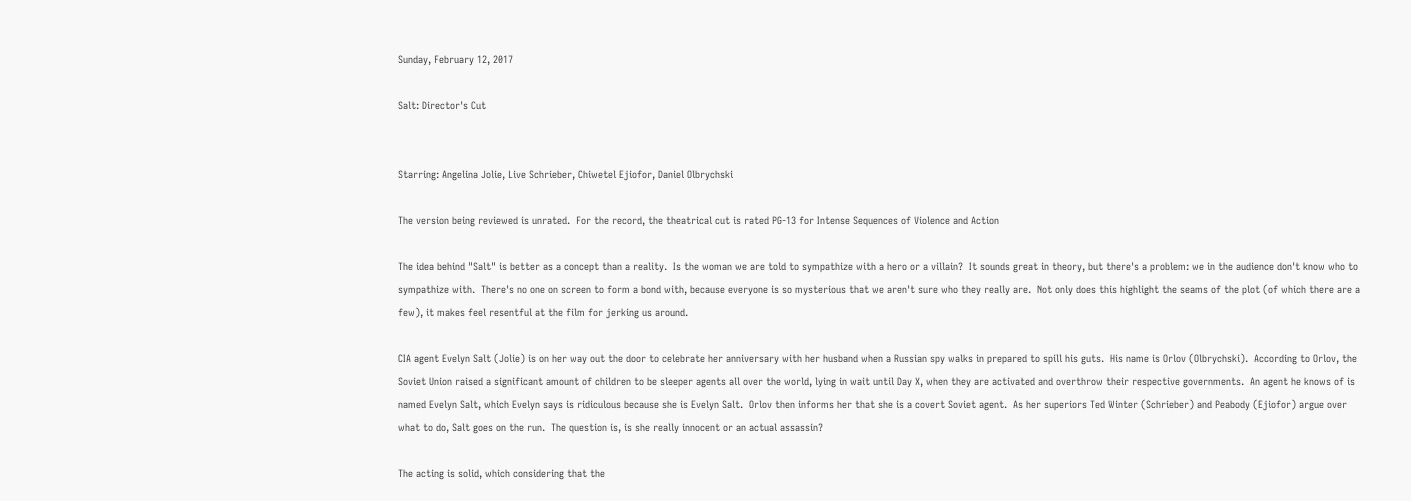Sunday, February 12, 2017

Salt: Director's Cut


Starring: Angelina Jolie, Live Schrieber, Chiwetel Ejiofor, Daniel Olbrychski

The version being reviewed is unrated.  For the record, the theatrical cut is rated PG-13 for Intense Sequences of Violence and Action

The idea behind "Salt" is better as a concept than a reality.  Is the woman we are told to sympathize with a hero or a villain?  It sounds great in theory, but there's a problem: we in the audience don't know who to sympathize with.  There's no one on screen to form a bond with, because everyone is so mysterious that we aren't sure who they really are.  Not only does this highlight the seams of the plot (of which there are a few), it makes feel resentful at the film for jerking us around.

CIA agent Evelyn Salt (Jolie) is on her way out the door to celebrate her anniversary with her husband when a Russian spy walks in prepared to spill his guts.  His name is Orlov (Olbrychski).  According to Orlov, the Soviet Union raised a significant amount of children to be sleeper agents all over the world, lying in wait until Day X, when they are activated and overthrow their respective governments.  An agent he knows of is named Evelyn Salt, which Evelyn says is ridiculous because she is Evelyn Salt.  Orlov then informs her that she is a covert Soviet agent.  As her superiors Ted Winter (Schrieber) and Peabody (Ejiofor) argue over what to do, Salt goes on the run.  The question is, is she really innocent or an actual assassin?

The acting is solid, which considering that the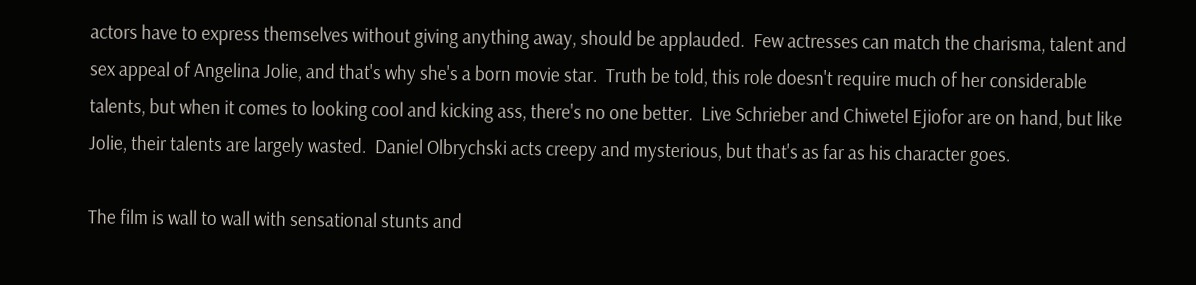actors have to express themselves without giving anything away, should be applauded.  Few actresses can match the charisma, talent and sex appeal of Angelina Jolie, and that's why she's a born movie star.  Truth be told, this role doesn't require much of her considerable talents, but when it comes to looking cool and kicking ass, there's no one better.  Live Schrieber and Chiwetel Ejiofor are on hand, but like Jolie, their talents are largely wasted.  Daniel Olbrychski acts creepy and mysterious, but that's as far as his character goes.

The film is wall to wall with sensational stunts and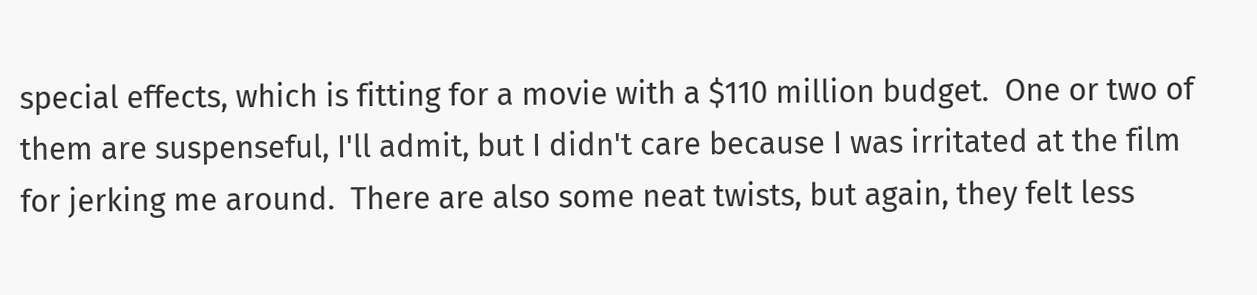special effects, which is fitting for a movie with a $110 million budget.  One or two of them are suspenseful, I'll admit, but I didn't care because I was irritated at the film for jerking me around.  There are also some neat twists, but again, they felt less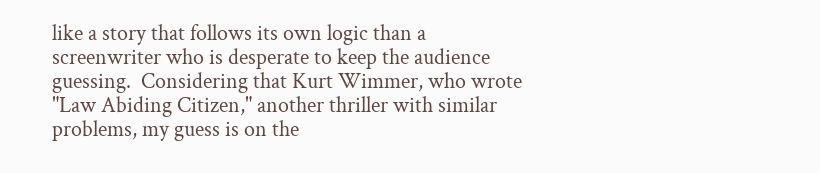like a story that follows its own logic than a screenwriter who is desperate to keep the audience guessing.  Considering that Kurt Wimmer, who wrote "Law Abiding Citizen," another thriller with similar problems, my guess is on the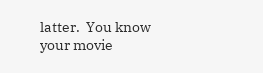latter.  You know your movie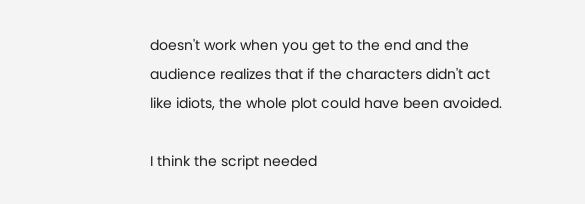doesn't work when you get to the end and the audience realizes that if the characters didn't act like idiots, the whole plot could have been avoided.

I think the script needed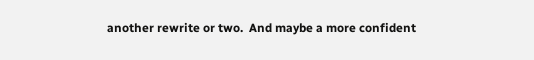another rewrite or two.  And maybe a more confident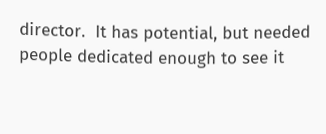director.  It has potential, but needed people dedicated enough to see it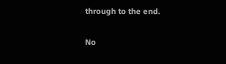through to the end.

No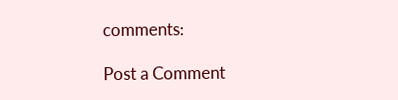comments:

Post a Comment